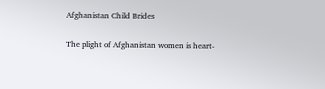Afghanistan Child Brides

The plight of Afghanistan women is heart-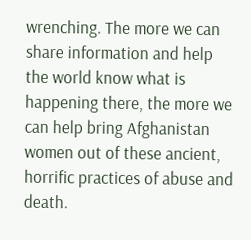wrenching. The more we can share information and help the world know what is happening there, the more we can help bring Afghanistan women out of these ancient, horrific practices of abuse and death.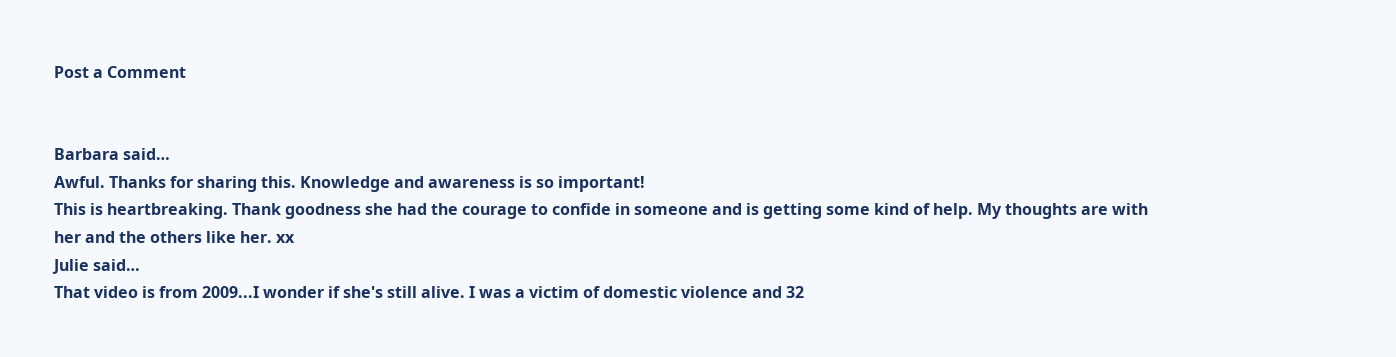Post a Comment


Barbara said…
Awful. Thanks for sharing this. Knowledge and awareness is so important!
This is heartbreaking. Thank goodness she had the courage to confide in someone and is getting some kind of help. My thoughts are with her and the others like her. xx
Julie said…
That video is from 2009...I wonder if she's still alive. I was a victim of domestic violence and 32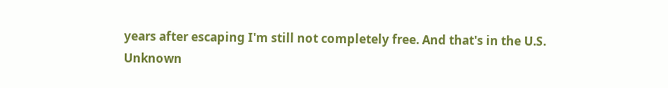years after escaping I'm still not completely free. And that's in the U.S.
Unknown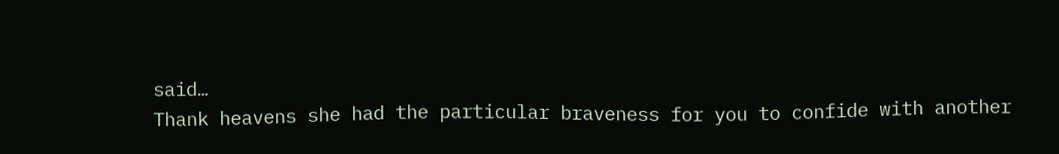said…
Thank heavens she had the particular braveness for you to confide with another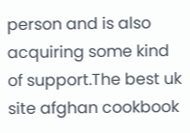person and is also acquiring some kind of support.The best uk site afghan cookbook